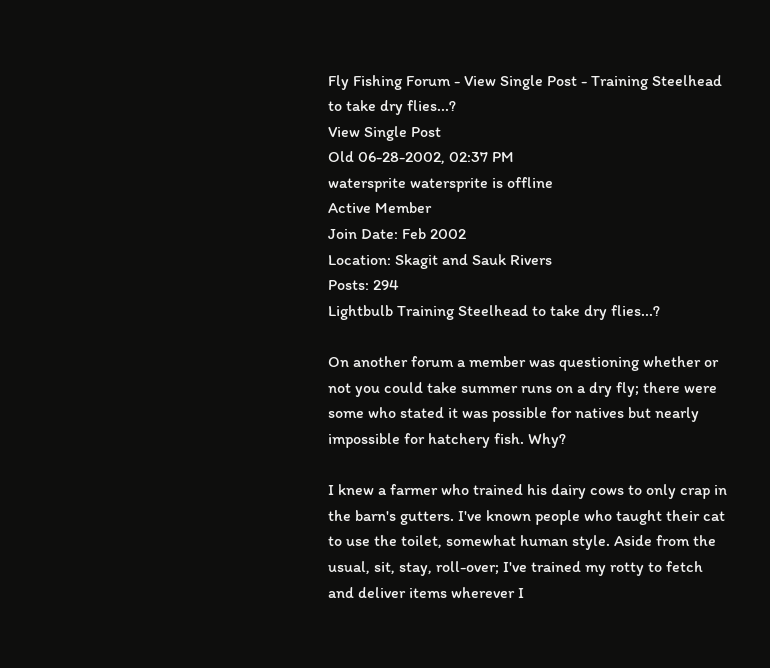Fly Fishing Forum - View Single Post - Training Steelhead to take dry flies...?
View Single Post
Old 06-28-2002, 02:37 PM
watersprite watersprite is offline
Active Member
Join Date: Feb 2002
Location: Skagit and Sauk Rivers
Posts: 294
Lightbulb Training Steelhead to take dry flies...?

On another forum a member was questioning whether or not you could take summer runs on a dry fly; there were some who stated it was possible for natives but nearly impossible for hatchery fish. Why?

I knew a farmer who trained his dairy cows to only crap in the barn's gutters. I've known people who taught their cat to use the toilet, somewhat human style. Aside from the usual, sit, stay, roll-over; I've trained my rotty to fetch and deliver items wherever I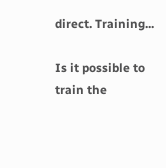direct. Training...

Is it possible to train the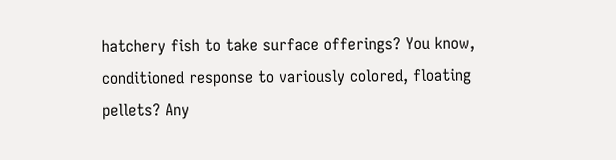hatchery fish to take surface offerings? You know, conditioned response to variously colored, floating pellets? Any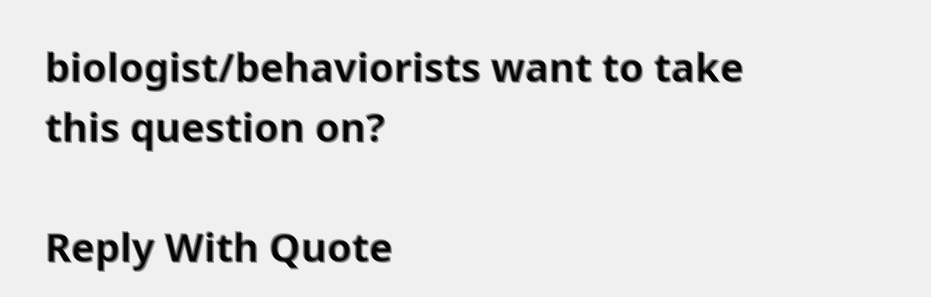biologist/behaviorists want to take this question on?

Reply With Quote